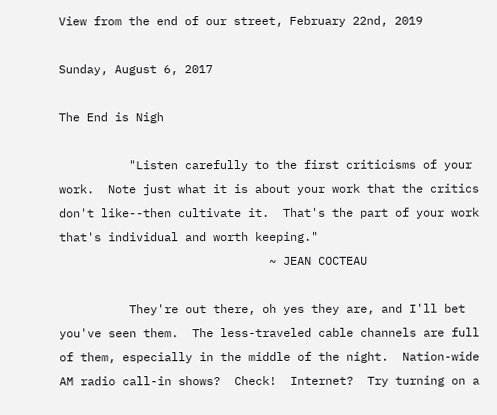View from the end of our street, February 22nd, 2019

Sunday, August 6, 2017

The End is Nigh

          "Listen carefully to the first criticisms of your work.  Note just what it is about your work that the critics don't like--then cultivate it.  That's the part of your work that's individual and worth keeping."
                              ~ JEAN COCTEAU

          They're out there, oh yes they are, and I'll bet you've seen them.  The less-traveled cable channels are full of them, especially in the middle of the night.  Nation-wide AM radio call-in shows?  Check!  Internet?  Try turning on a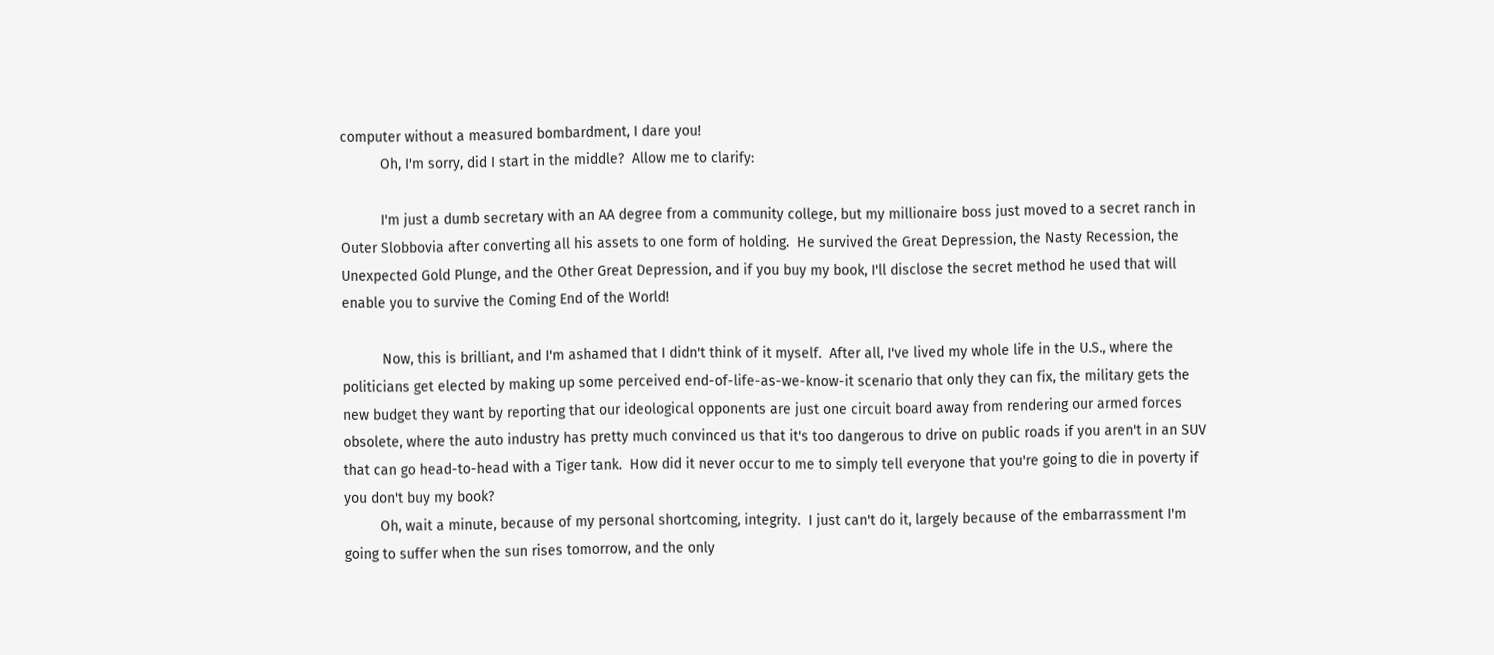computer without a measured bombardment, I dare you!
          Oh, I'm sorry, did I start in the middle?  Allow me to clarify:

          I'm just a dumb secretary with an AA degree from a community college, but my millionaire boss just moved to a secret ranch in Outer Slobbovia after converting all his assets to one form of holding.  He survived the Great Depression, the Nasty Recession, the Unexpected Gold Plunge, and the Other Great Depression, and if you buy my book, I'll disclose the secret method he used that will enable you to survive the Coming End of the World!

          Now, this is brilliant, and I'm ashamed that I didn't think of it myself.  After all, I've lived my whole life in the U.S., where the politicians get elected by making up some perceived end-of-life-as-we-know-it scenario that only they can fix, the military gets the new budget they want by reporting that our ideological opponents are just one circuit board away from rendering our armed forces obsolete, where the auto industry has pretty much convinced us that it's too dangerous to drive on public roads if you aren't in an SUV that can go head-to-head with a Tiger tank.  How did it never occur to me to simply tell everyone that you're going to die in poverty if you don't buy my book?
         Oh, wait a minute, because of my personal shortcoming, integrity.  I just can't do it, largely because of the embarrassment I'm going to suffer when the sun rises tomorrow, and the only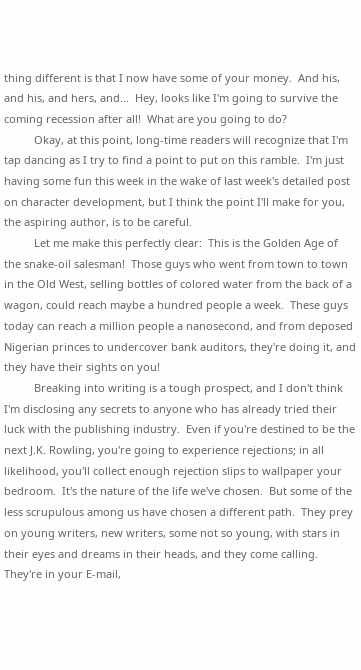thing different is that I now have some of your money.  And his, and his, and hers, and...  Hey, looks like I'm going to survive the coming recession after all!  What are you going to do?
          Okay, at this point, long-time readers will recognize that I'm tap dancing as I try to find a point to put on this ramble.  I'm just having some fun this week in the wake of last week's detailed post on character development, but I think the point I'll make for you, the aspiring author, is to be careful.
          Let me make this perfectly clear:  This is the Golden Age of the snake-oil salesman!  Those guys who went from town to town in the Old West, selling bottles of colored water from the back of a wagon, could reach maybe a hundred people a week.  These guys today can reach a million people a nanosecond, and from deposed Nigerian princes to undercover bank auditors, they're doing it, and they have their sights on you!
          Breaking into writing is a tough prospect, and I don't think I'm disclosing any secrets to anyone who has already tried their luck with the publishing industry.  Even if you're destined to be the next J.K. Rowling, you're going to experience rejections; in all likelihood, you'll collect enough rejection slips to wallpaper your bedroom.  It's the nature of the life we've chosen.  But some of the less scrupulous among us have chosen a different path.  They prey on young writers, new writers, some not so young, with stars in their eyes and dreams in their heads, and they come calling.  They're in your E-mail,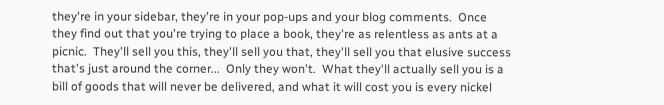they're in your sidebar, they're in your pop-ups and your blog comments.  Once they find out that you're trying to place a book, they're as relentless as ants at a picnic.  They'll sell you this, they'll sell you that, they'll sell you that elusive success that's just around the corner...  Only they won't.  What they'll actually sell you is a bill of goods that will never be delivered, and what it will cost you is every nickel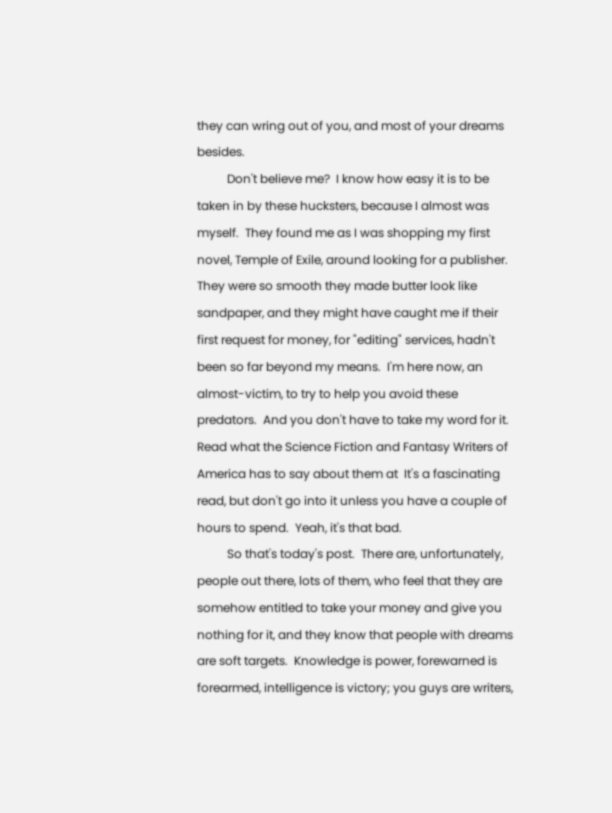they can wring out of you, and most of your dreams besides.
          Don't believe me?  I know how easy it is to be taken in by these hucksters, because I almost was myself.  They found me as I was shopping my first novel, Temple of Exile, around looking for a publisher.  They were so smooth they made butter look like sandpaper, and they might have caught me if their first request for money, for "editing" services, hadn't been so far beyond my means.  I'm here now, an almost-victim, to try to help you avoid these predators.  And you don't have to take my word for it.  Read what the Science Fiction and Fantasy Writers of America has to say about them at  It's a fascinating read, but don't go into it unless you have a couple of hours to spend.  Yeah, it's that bad.
          So that's today's post.  There are, unfortunately, people out there, lots of them, who feel that they are somehow entitled to take your money and give you nothing for it, and they know that people with dreams are soft targets.  Knowledge is power, forewarned is forearmed, intelligence is victory; you guys are writers,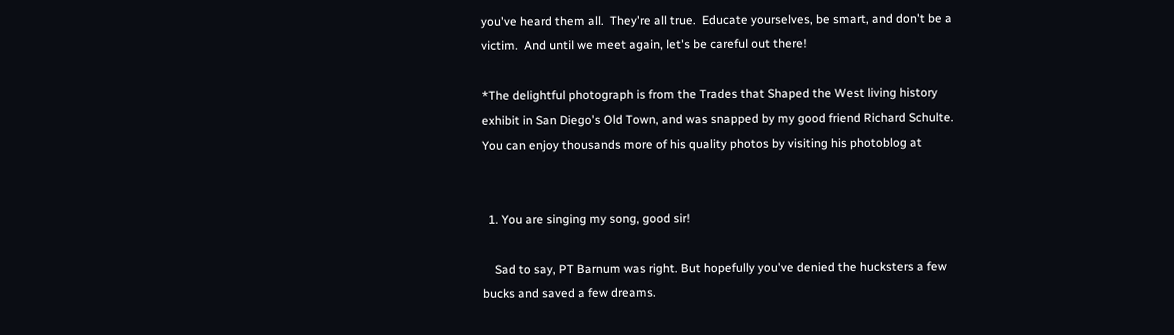you've heard them all.  They're all true.  Educate yourselves, be smart, and don't be a victim.  And until we meet again, let's be careful out there!

*The delightful photograph is from the Trades that Shaped the West living history exhibit in San Diego's Old Town, and was snapped by my good friend Richard Schulte.  You can enjoy thousands more of his quality photos by visiting his photoblog at


  1. You are singing my song, good sir!

    Sad to say, PT Barnum was right. But hopefully you've denied the hucksters a few bucks and saved a few dreams.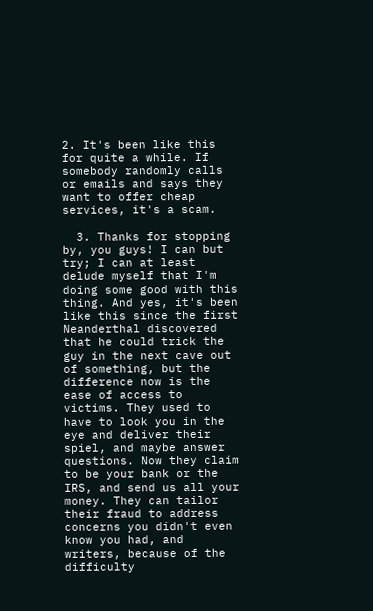2. It's been like this for quite a while. If somebody randomly calls or emails and says they want to offer cheap services, it's a scam.

  3. Thanks for stopping by, you guys! I can but try; I can at least delude myself that I'm doing some good with this thing. And yes, it's been like this since the first Neanderthal discovered that he could trick the guy in the next cave out of something, but the difference now is the ease of access to victims. They used to have to look you in the eye and deliver their spiel, and maybe answer questions. Now they claim to be your bank or the IRS, and send us all your money. They can tailor their fraud to address concerns you didn't even know you had, and writers, because of the difficulty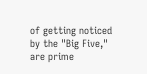of getting noticed by the "Big Five," are prime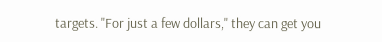targets. "For just a few dollars," they can get you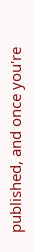published, and once you're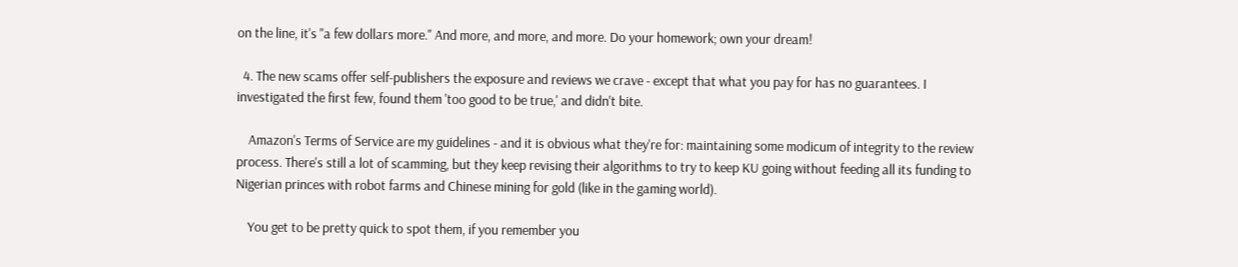on the line, it's "a few dollars more." And more, and more, and more. Do your homework; own your dream!

  4. The new scams offer self-publishers the exposure and reviews we crave - except that what you pay for has no guarantees. I investigated the first few, found them 'too good to be true,' and didn't bite.

    Amazon's Terms of Service are my guidelines - and it is obvious what they're for: maintaining some modicum of integrity to the review process. There's still a lot of scamming, but they keep revising their algorithms to try to keep KU going without feeding all its funding to Nigerian princes with robot farms and Chinese mining for gold (like in the gaming world).

    You get to be pretty quick to spot them, if you remember you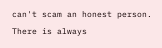can't scam an honest person. There is always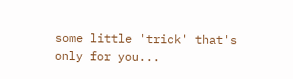some little 'trick' that's only for you...